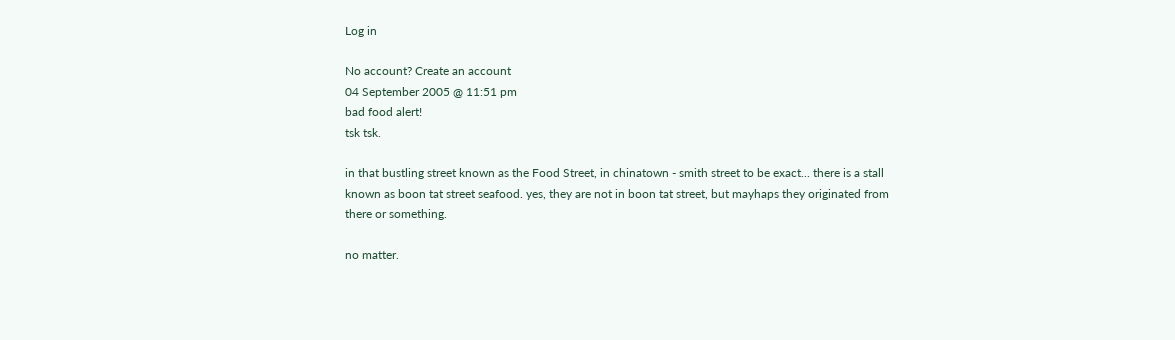Log in

No account? Create an account
04 September 2005 @ 11:51 pm
bad food alert!
tsk tsk.

in that bustling street known as the Food Street, in chinatown - smith street to be exact... there is a stall known as boon tat street seafood. yes, they are not in boon tat street, but mayhaps they originated from there or something.

no matter.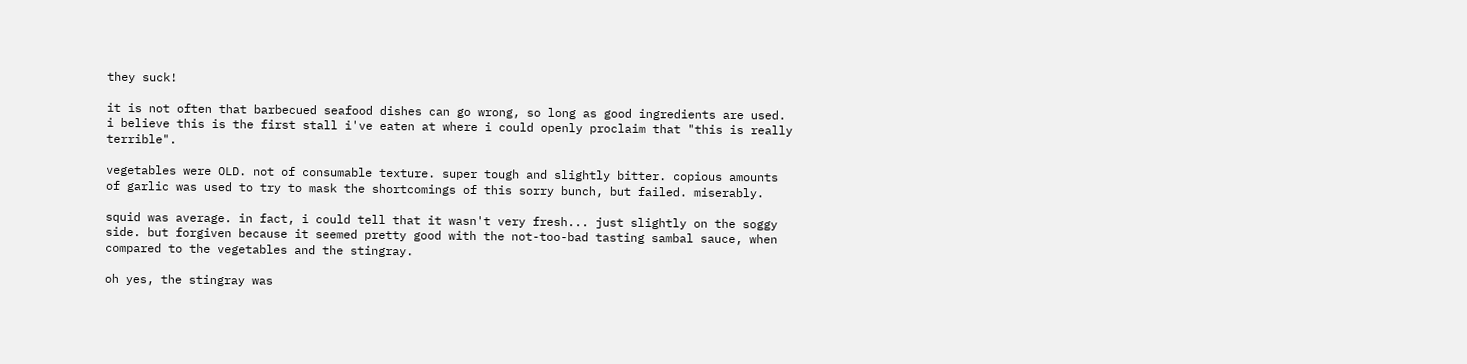they suck!

it is not often that barbecued seafood dishes can go wrong, so long as good ingredients are used. i believe this is the first stall i've eaten at where i could openly proclaim that "this is really terrible".

vegetables were OLD. not of consumable texture. super tough and slightly bitter. copious amounts of garlic was used to try to mask the shortcomings of this sorry bunch, but failed. miserably.

squid was average. in fact, i could tell that it wasn't very fresh... just slightly on the soggy side. but forgiven because it seemed pretty good with the not-too-bad tasting sambal sauce, when compared to the vegetables and the stingray.

oh yes, the stingray was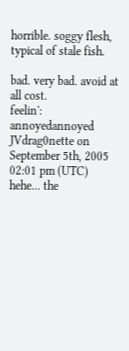horrible. soggy flesh, typical of stale fish.

bad. very bad. avoid at all cost.
feelin': annoyedannoyed
JVdrag0nette on September 5th, 2005 02:01 pm (UTC)
hehe... the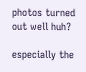photos turned out well huh?

especially the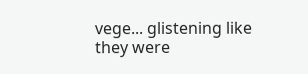vege... glistening like they were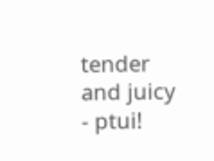tender and juicy - ptui!